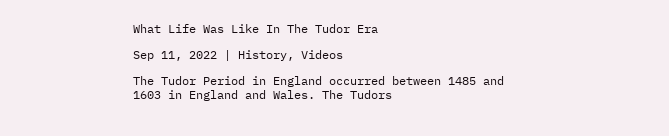What Life Was Like In The Tudor Era

Sep 11, 2022 | History, Videos

The Tudor Period in England occurred between 1485 and 1603 in England and Wales. The Tudors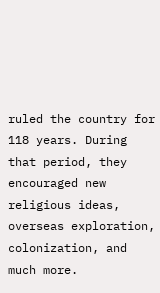ruled the country for 118 years. During that period, they encouraged new religious ideas, overseas exploration, colonization, and much more.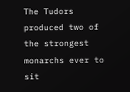The Tudors produced two of the strongest monarchs ever to sit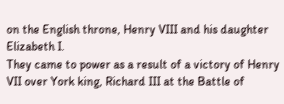on the English throne, Henry VIII and his daughter Elizabeth I.
They came to power as a result of a victory of Henry VII over York king, Richard III at the Battle of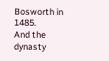Bosworth in 1485.
And the dynasty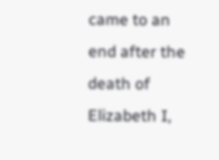came to an end after the death of Elizabeth I,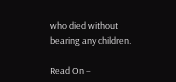who died without bearing any children.

Read On –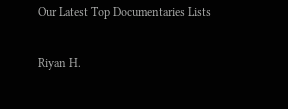Our Latest Top Documentaries Lists

Riyan H.